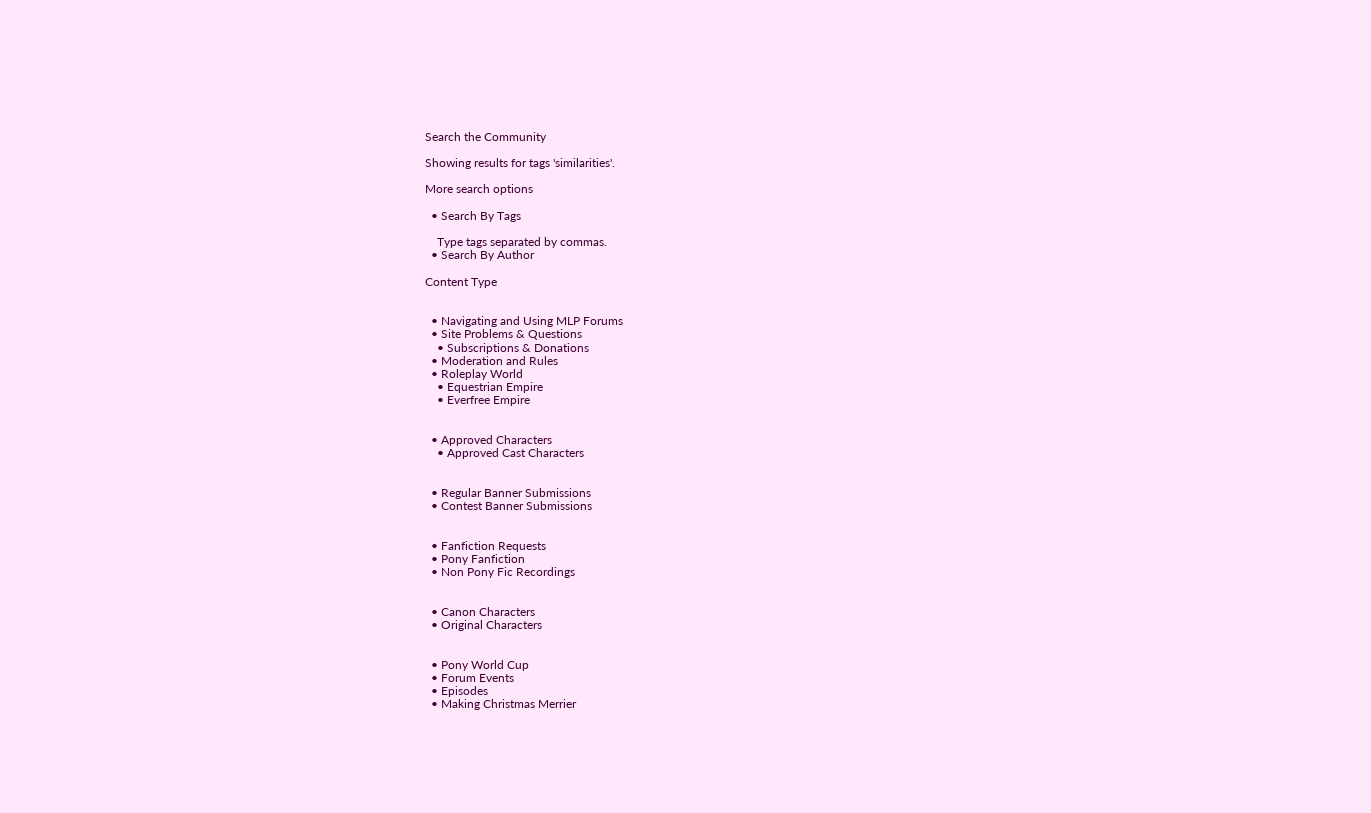Search the Community

Showing results for tags 'similarities'.

More search options

  • Search By Tags

    Type tags separated by commas.
  • Search By Author

Content Type


  • Navigating and Using MLP Forums
  • Site Problems & Questions
    • Subscriptions & Donations
  • Moderation and Rules
  • Roleplay World
    • Equestrian Empire
    • Everfree Empire


  • Approved Characters
    • Approved Cast Characters


  • Regular Banner Submissions
  • Contest Banner Submissions


  • Fanfiction Requests
  • Pony Fanfiction
  • Non Pony Fic Recordings


  • Canon Characters
  • Original Characters


  • Pony World Cup
  • Forum Events
  • Episodes
  • Making Christmas Merrier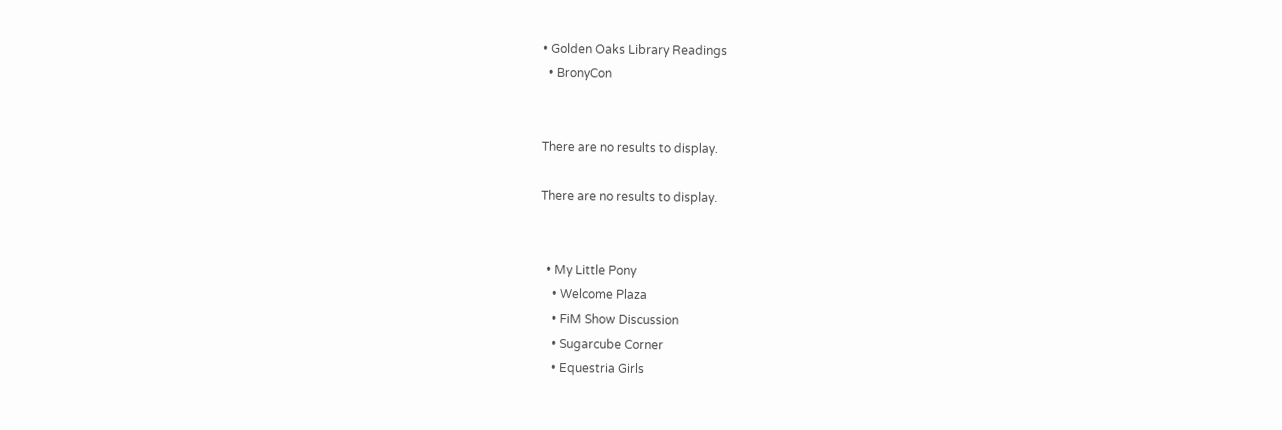• Golden Oaks Library Readings
  • BronyCon


There are no results to display.

There are no results to display.


  • My Little Pony
    • Welcome Plaza
    • FiM Show Discussion
    • Sugarcube Corner
    • Equestria Girls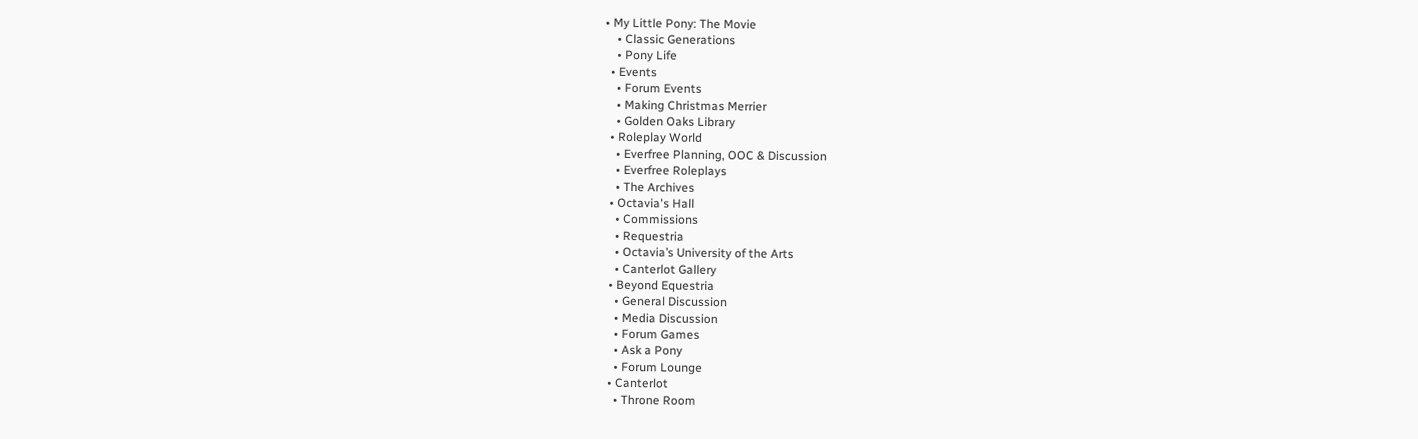• My Little Pony: The Movie
    • Classic Generations
    • Pony Life
  • Events
    • Forum Events
    • Making Christmas Merrier
    • Golden Oaks Library
  • Roleplay World
    • Everfree Planning, OOC & Discussion
    • Everfree Roleplays
    • The Archives
  • Octavia's Hall
    • Commissions
    • Requestria
    • Octavia’s University of the Arts
    • Canterlot Gallery
  • Beyond Equestria
    • General Discussion
    • Media Discussion
    • Forum Games
    • Ask a Pony
    • Forum Lounge
  • Canterlot
    • Throne Room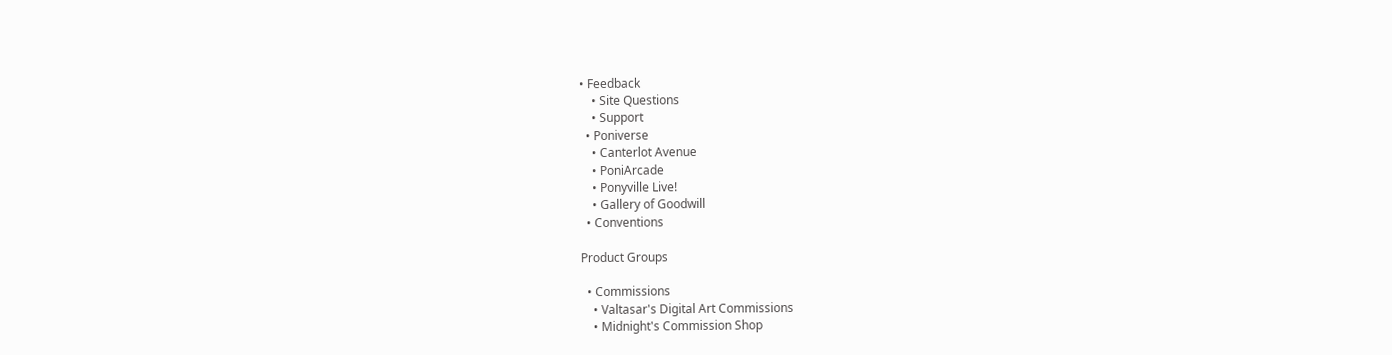• Feedback
    • Site Questions
    • Support
  • Poniverse
    • Canterlot Avenue
    • PoniArcade
    • Ponyville Live!
    • Gallery of Goodwill
  • Conventions

Product Groups

  • Commissions
    • Valtasar's Digital Art Commissions
    • Midnight's Commission Shop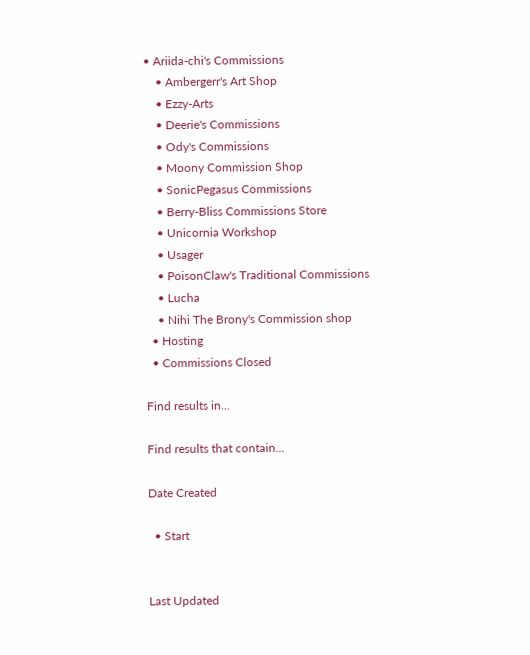• Ariida-chi's Commissions
    • Ambergerr's Art Shop
    • Ezzy-Arts
    • Deerie's Commissions
    • Ody's Commissions
    • Moony Commission Shop
    • SonicPegasus Commissions
    • Berry-Bliss Commissions Store
    • Unicornia Workshop
    • Usager
    • PoisonClaw's Traditional Commissions
    • Lucha
    • Nihi The Brony's Commission shop
  • Hosting
  • Commissions Closed

Find results in...

Find results that contain...

Date Created

  • Start


Last Updated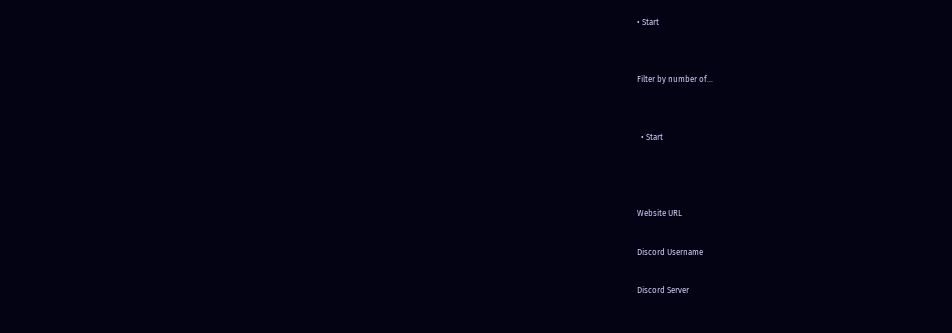• Start


Filter by number of...


  • Start



Website URL

Discord Username

Discord Server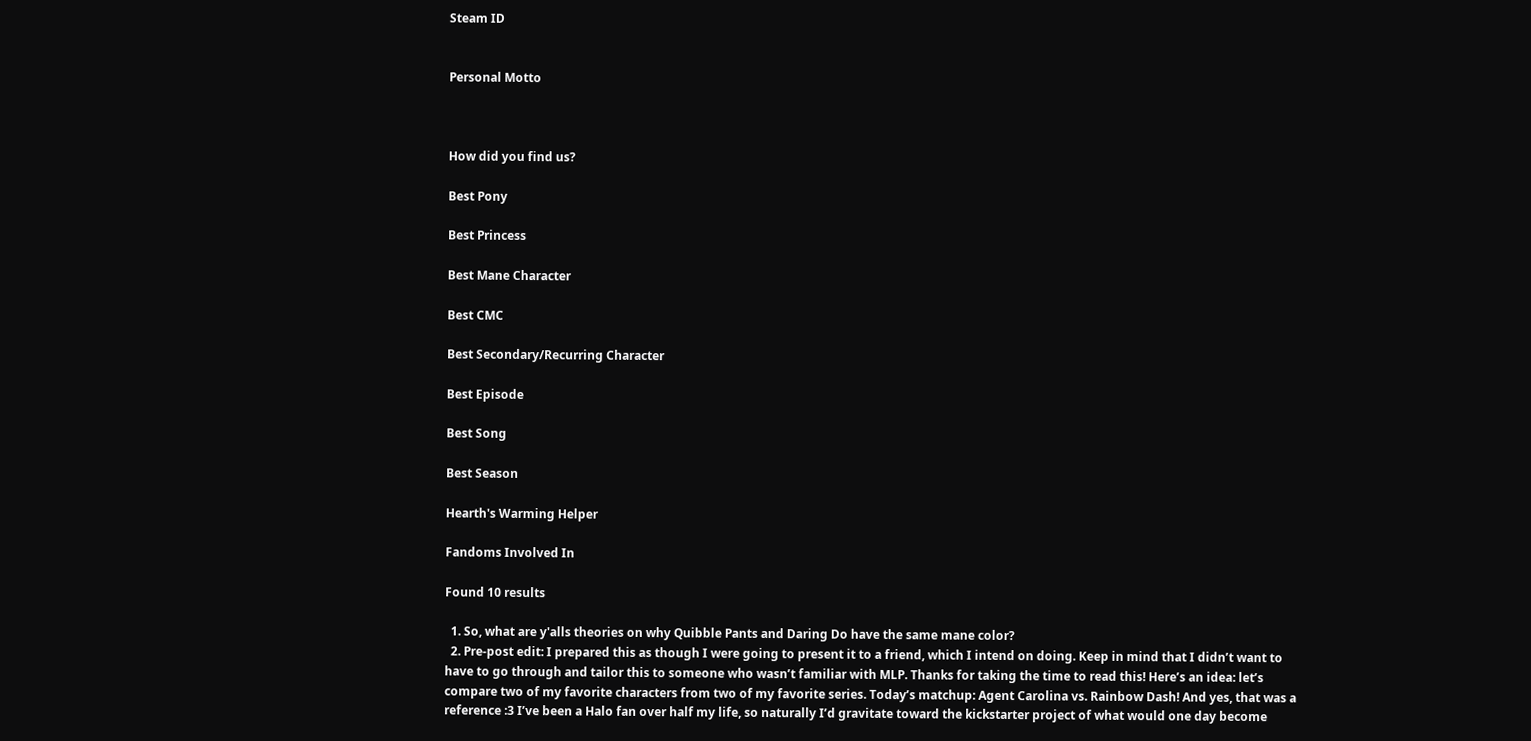Steam ID


Personal Motto



How did you find us?

Best Pony

Best Princess

Best Mane Character

Best CMC

Best Secondary/Recurring Character

Best Episode

Best Song

Best Season

Hearth's Warming Helper

Fandoms Involved In

Found 10 results

  1. So, what are y'alls theories on why Quibble Pants and Daring Do have the same mane color?
  2. Pre-post edit: I prepared this as though I were going to present it to a friend, which I intend on doing. Keep in mind that I didn’t want to have to go through and tailor this to someone who wasn’t familiar with MLP. Thanks for taking the time to read this! Here’s an idea: let’s compare two of my favorite characters from two of my favorite series. Today’s matchup: Agent Carolina vs. Rainbow Dash! And yes, that was a reference :3 I’ve been a Halo fan over half my life, so naturally I’d gravitate toward the kickstarter project of what would one day become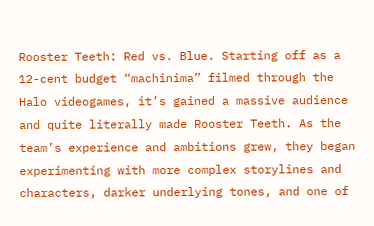Rooster Teeth: Red vs. Blue. Starting off as a 12-cent budget “machinima” filmed through the Halo videogames, it’s gained a massive audience and quite literally made Rooster Teeth. As the team’s experience and ambitions grew, they began experimenting with more complex storylines and characters, darker underlying tones, and one of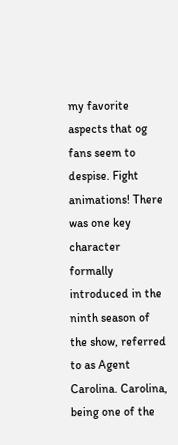my favorite aspects that og fans seem to despise. Fight animations! There was one key character formally introduced in the ninth season of the show, referred to as Agent Carolina. Carolina, being one of the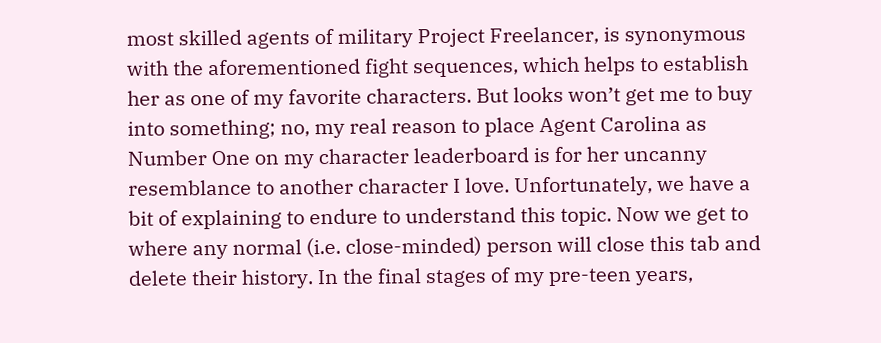most skilled agents of military Project Freelancer, is synonymous with the aforementioned fight sequences, which helps to establish her as one of my favorite characters. But looks won’t get me to buy into something; no, my real reason to place Agent Carolina as Number One on my character leaderboard is for her uncanny resemblance to another character I love. Unfortunately, we have a bit of explaining to endure to understand this topic. Now we get to where any normal (i.e. close-minded) person will close this tab and delete their history. In the final stages of my pre-teen years,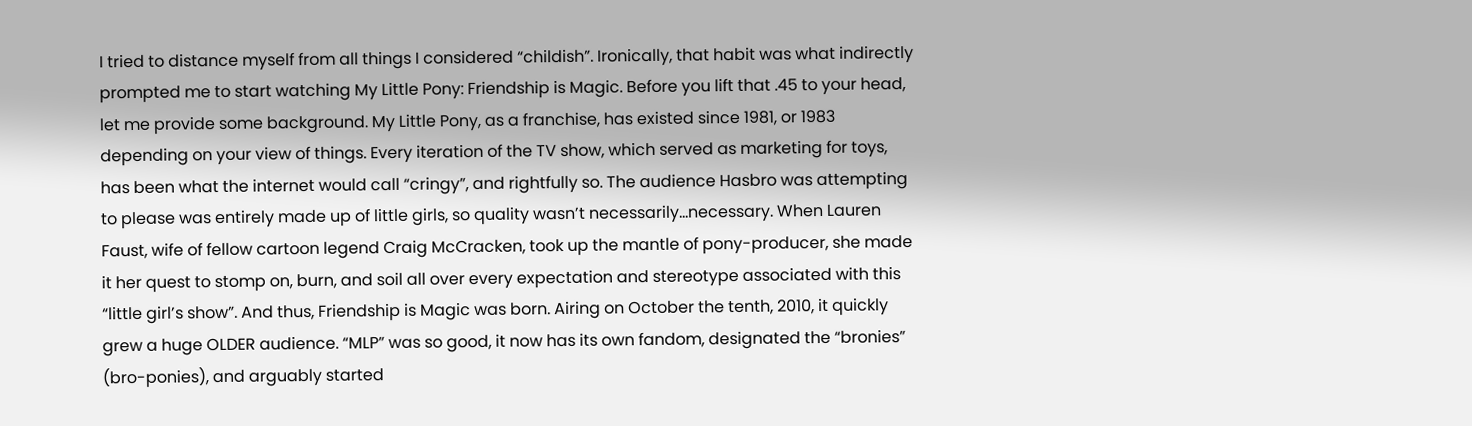I tried to distance myself from all things I considered “childish”. Ironically, that habit was what indirectly prompted me to start watching My Little Pony: Friendship is Magic. Before you lift that .45 to your head, let me provide some background. My Little Pony, as a franchise, has existed since 1981, or 1983 depending on your view of things. Every iteration of the TV show, which served as marketing for toys, has been what the internet would call “cringy”, and rightfully so. The audience Hasbro was attempting to please was entirely made up of little girls, so quality wasn’t necessarily...necessary. When Lauren Faust, wife of fellow cartoon legend Craig McCracken, took up the mantle of pony-producer, she made it her quest to stomp on, burn, and soil all over every expectation and stereotype associated with this “little girl’s show”. And thus, Friendship is Magic was born. Airing on October the tenth, 2010, it quickly grew a huge OLDER audience. “MLP” was so good, it now has its own fandom, designated the “bronies” (bro-ponies), and arguably started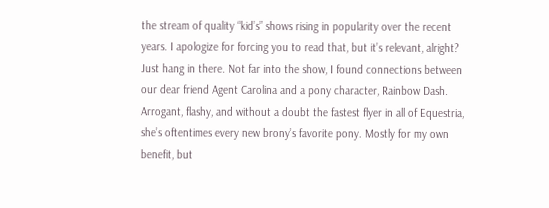the stream of quality “kid’s” shows rising in popularity over the recent years. I apologize for forcing you to read that, but it’s relevant, alright? Just hang in there. Not far into the show, I found connections between our dear friend Agent Carolina and a pony character, Rainbow Dash. Arrogant, flashy, and without a doubt the fastest flyer in all of Equestria, she’s oftentimes every new brony’s favorite pony. Mostly for my own benefit, but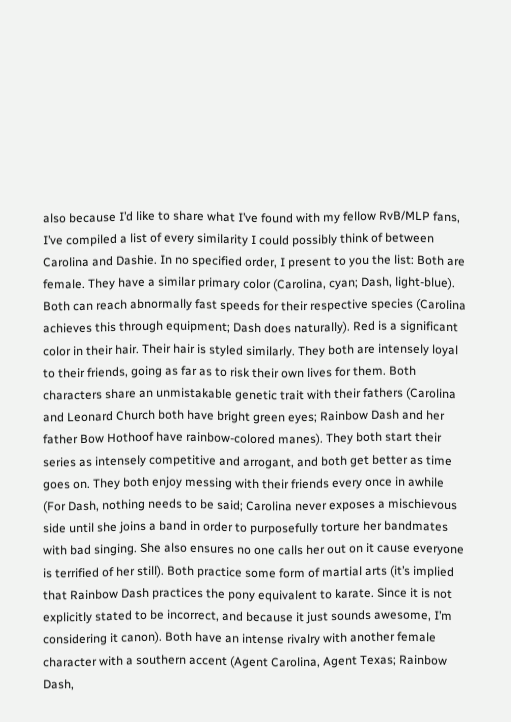also because I’d like to share what I’ve found with my fellow RvB/MLP fans, I’ve compiled a list of every similarity I could possibly think of between Carolina and Dashie. In no specified order, I present to you the list: Both are female. They have a similar primary color (Carolina, cyan; Dash, light-blue). Both can reach abnormally fast speeds for their respective species (Carolina achieves this through equipment; Dash does naturally). Red is a significant color in their hair. Their hair is styled similarly. They both are intensely loyal to their friends, going as far as to risk their own lives for them. Both characters share an unmistakable genetic trait with their fathers (Carolina and Leonard Church both have bright green eyes; Rainbow Dash and her father Bow Hothoof have rainbow-colored manes). They both start their series as intensely competitive and arrogant, and both get better as time goes on. They both enjoy messing with their friends every once in awhile (For Dash, nothing needs to be said; Carolina never exposes a mischievous side until she joins a band in order to purposefully torture her bandmates with bad singing. She also ensures no one calls her out on it cause everyone is terrified of her still). Both practice some form of martial arts (it’s implied that Rainbow Dash practices the pony equivalent to karate. Since it is not explicitly stated to be incorrect, and because it just sounds awesome, I’m considering it canon). Both have an intense rivalry with another female character with a southern accent (Agent Carolina, Agent Texas; Rainbow Dash,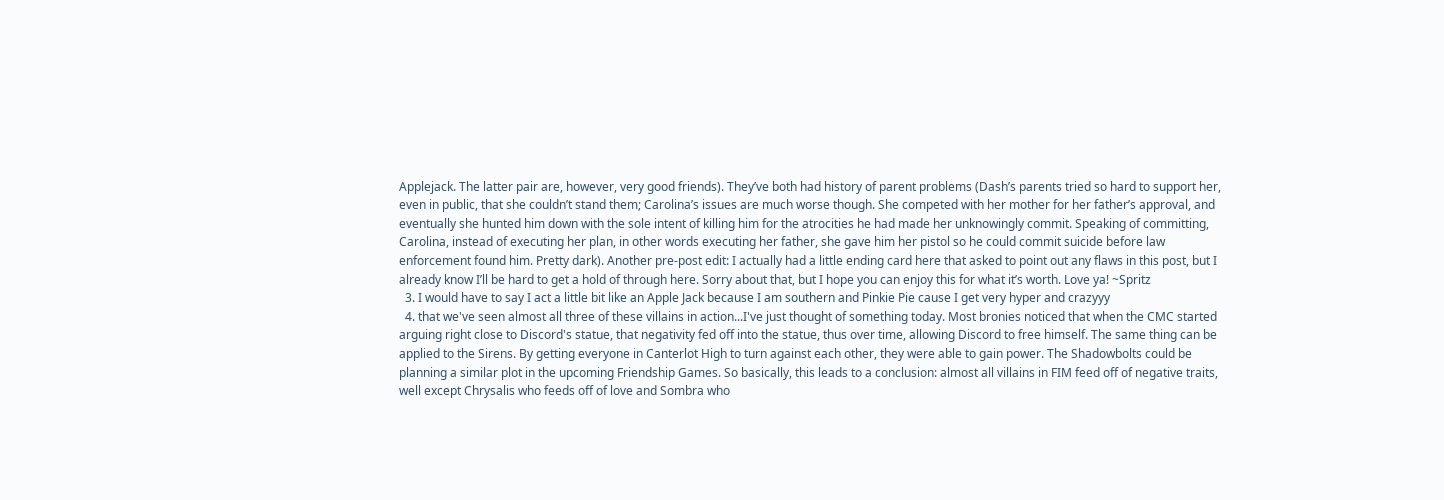Applejack. The latter pair are, however, very good friends). They’ve both had history of parent problems (Dash’s parents tried so hard to support her, even in public, that she couldn’t stand them; Carolina’s issues are much worse though. She competed with her mother for her father’s approval, and eventually she hunted him down with the sole intent of killing him for the atrocities he had made her unknowingly commit. Speaking of committing, Carolina, instead of executing her plan, in other words executing her father, she gave him her pistol so he could commit suicide before law enforcement found him. Pretty dark). Another pre-post edit: I actually had a little ending card here that asked to point out any flaws in this post, but I already know I’ll be hard to get a hold of through here. Sorry about that, but I hope you can enjoy this for what it’s worth. Love ya! ~Spritz
  3. I would have to say I act a little bit like an Apple Jack because I am southern and Pinkie Pie cause I get very hyper and crazyyy
  4. that we've seen almost all three of these villains in action...I've just thought of something today. Most bronies noticed that when the CMC started arguing right close to Discord's statue, that negativity fed off into the statue, thus over time, allowing Discord to free himself. The same thing can be applied to the Sirens. By getting everyone in Canterlot High to turn against each other, they were able to gain power. The Shadowbolts could be planning a similar plot in the upcoming Friendship Games. So basically, this leads to a conclusion: almost all villains in FIM feed off of negative traits, well except Chrysalis who feeds off of love and Sombra who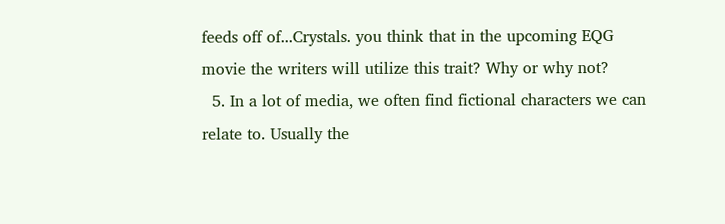feeds off of...Crystals. you think that in the upcoming EQG movie the writers will utilize this trait? Why or why not?
  5. In a lot of media, we often find fictional characters we can relate to. Usually the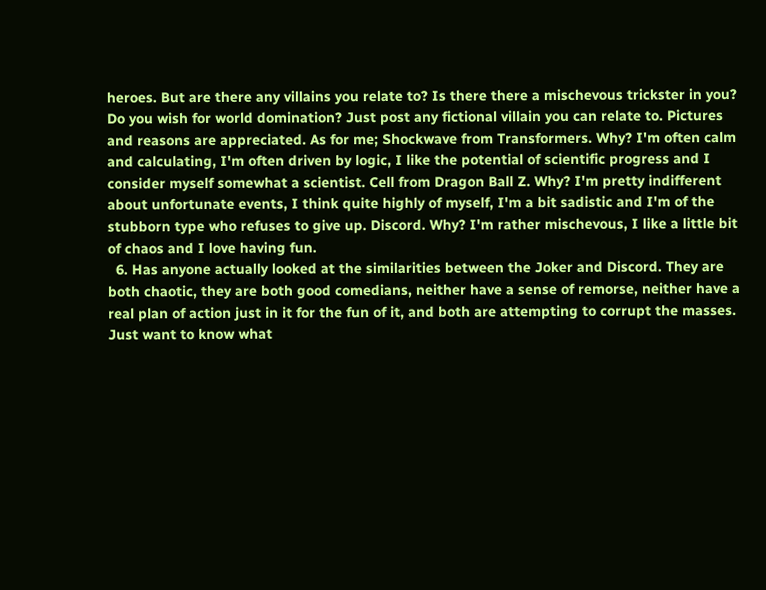heroes. But are there any villains you relate to? Is there there a mischevous trickster in you? Do you wish for world domination? Just post any fictional villain you can relate to. Pictures and reasons are appreciated. As for me; Shockwave from Transformers. Why? I'm often calm and calculating, I'm often driven by logic, I like the potential of scientific progress and I consider myself somewhat a scientist. Cell from Dragon Ball Z. Why? I'm pretty indifferent about unfortunate events, I think quite highly of myself, I'm a bit sadistic and I'm of the stubborn type who refuses to give up. Discord. Why? I'm rather mischevous, I like a little bit of chaos and I love having fun.
  6. Has anyone actually looked at the similarities between the Joker and Discord. They are both chaotic, they are both good comedians, neither have a sense of remorse, neither have a real plan of action just in it for the fun of it, and both are attempting to corrupt the masses. Just want to know what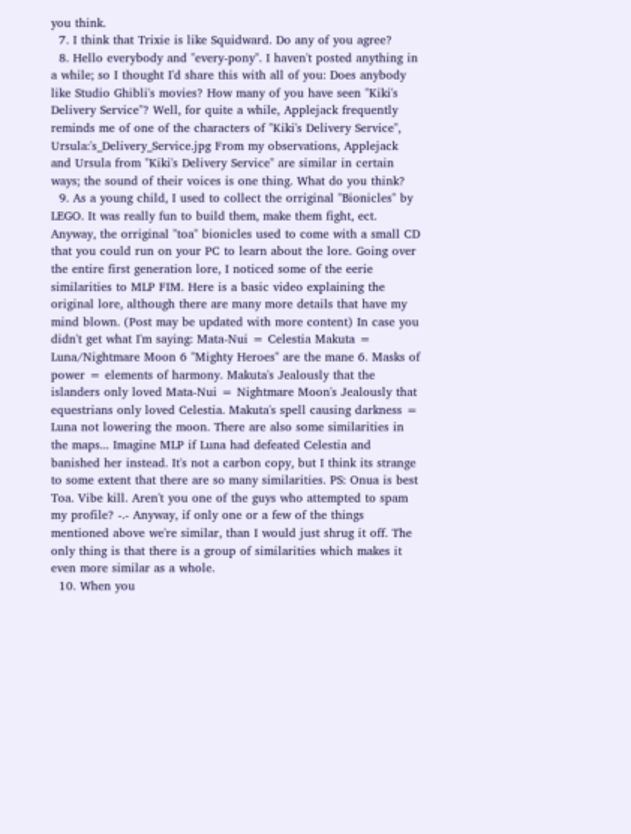you think.
  7. I think that Trixie is like Squidward. Do any of you agree?
  8. Hello everybody and "every-pony". I haven't posted anything in a while; so I thought I'd share this with all of you: Does anybody like Studio Ghibli's movies? How many of you have seen "Kiki's Delivery Service"? Well, for quite a while, Applejack frequently reminds me of one of the characters of "Kiki's Delivery Service", Ursula:'s_Delivery_Service.jpg From my observations, Applejack and Ursula from "Kiki's Delivery Service" are similar in certain ways; the sound of their voices is one thing. What do you think?
  9. As a young child, I used to collect the orriginal "Bionicles" by LEGO. It was really fun to build them, make them fight, ect. Anyway, the orriginal "toa" bionicles used to come with a small CD that you could run on your PC to learn about the lore. Going over the entire first generation lore, I noticed some of the eerie similarities to MLP FIM. Here is a basic video explaining the original lore, although there are many more details that have my mind blown. (Post may be updated with more content) In case you didn't get what I'm saying: Mata-Nui = Celestia Makuta = Luna/Nightmare Moon 6 "Mighty Heroes" are the mane 6. Masks of power = elements of harmony. Makuta's Jealously that the islanders only loved Mata-Nui = Nightmare Moon's Jealously that equestrians only loved Celestia. Makuta's spell causing darkness = Luna not lowering the moon. There are also some similarities in the maps... Imagine MLP if Luna had defeated Celestia and banished her instead. It's not a carbon copy, but I think its strange to some extent that there are so many similarities. PS: Onua is best Toa. Vibe kill. Aren't you one of the guys who attempted to spam my profile? -.- Anyway, if only one or a few of the things mentioned above we're similar, than I would just shrug it off. The only thing is that there is a group of similarities which makes it even more similar as a whole.
  10. When you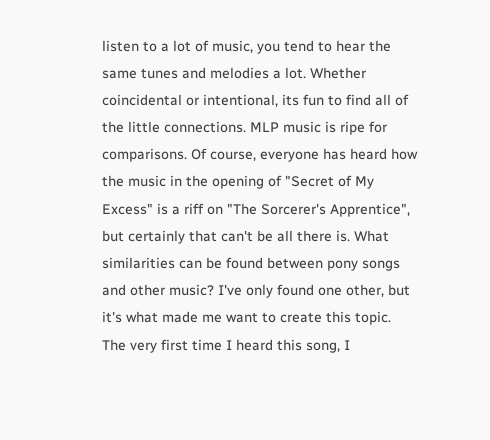listen to a lot of music, you tend to hear the same tunes and melodies a lot. Whether coincidental or intentional, its fun to find all of the little connections. MLP music is ripe for comparisons. Of course, everyone has heard how the music in the opening of "Secret of My Excess" is a riff on "The Sorcerer's Apprentice", but certainly that can't be all there is. What similarities can be found between pony songs and other music? I've only found one other, but it's what made me want to create this topic. The very first time I heard this song, I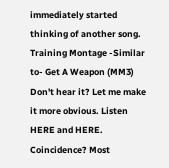immediately started thinking of another song. Training Montage -Similar to- Get A Weapon (MM3) Don't hear it? Let me make it more obvious. Listen HERE and HERE. Coincidence? Most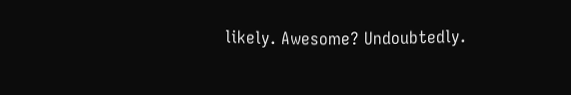likely. Awesome? Undoubtedly.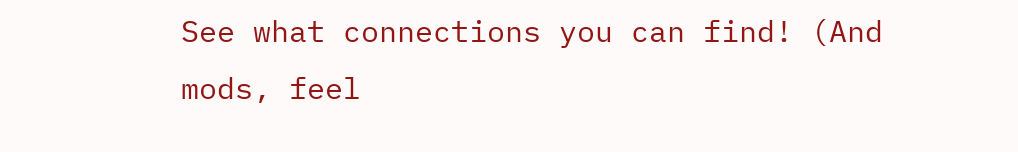See what connections you can find! (And mods, feel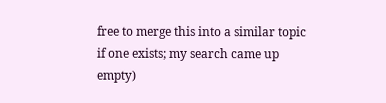free to merge this into a similar topic if one exists; my search came up empty)